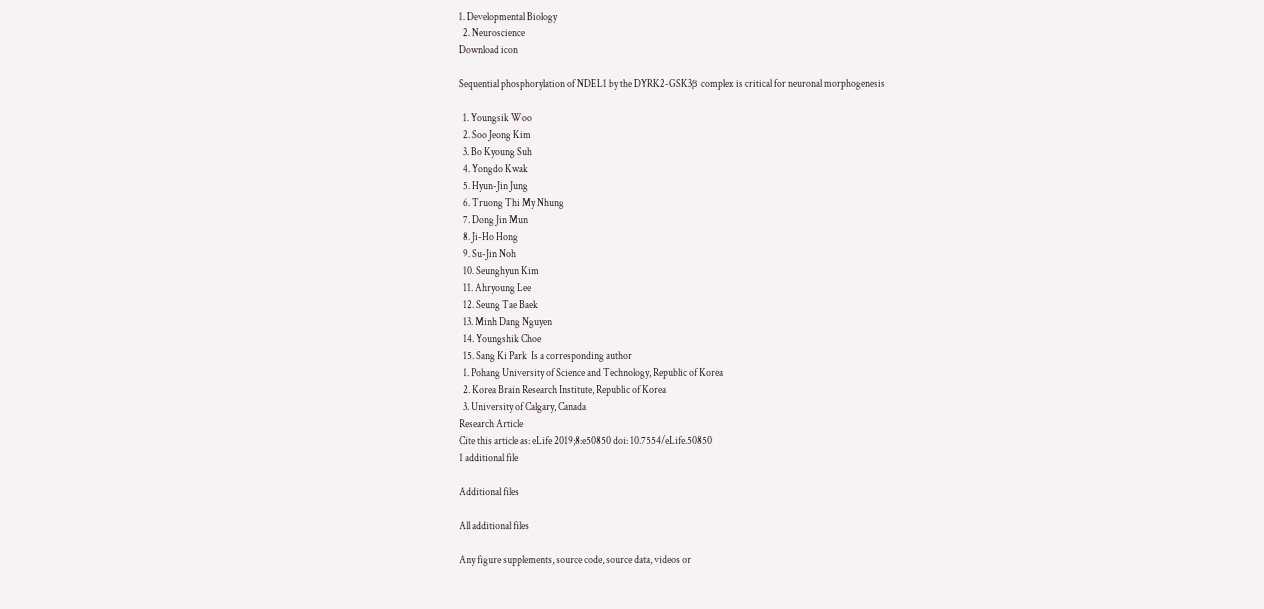1. Developmental Biology
  2. Neuroscience
Download icon

Sequential phosphorylation of NDEL1 by the DYRK2-GSK3β complex is critical for neuronal morphogenesis

  1. Youngsik Woo
  2. Soo Jeong Kim
  3. Bo Kyoung Suh
  4. Yongdo Kwak
  5. Hyun-Jin Jung
  6. Truong Thi My Nhung
  7. Dong Jin Mun
  8. Ji-Ho Hong
  9. Su-Jin Noh
  10. Seunghyun Kim
  11. Ahryoung Lee
  12. Seung Tae Baek
  13. Minh Dang Nguyen
  14. Youngshik Choe
  15. Sang Ki Park  Is a corresponding author
  1. Pohang University of Science and Technology, Republic of Korea
  2. Korea Brain Research Institute, Republic of Korea
  3. University of Calgary, Canada
Research Article
Cite this article as: eLife 2019;8:e50850 doi: 10.7554/eLife.50850
1 additional file

Additional files

All additional files

Any figure supplements, source code, source data, videos or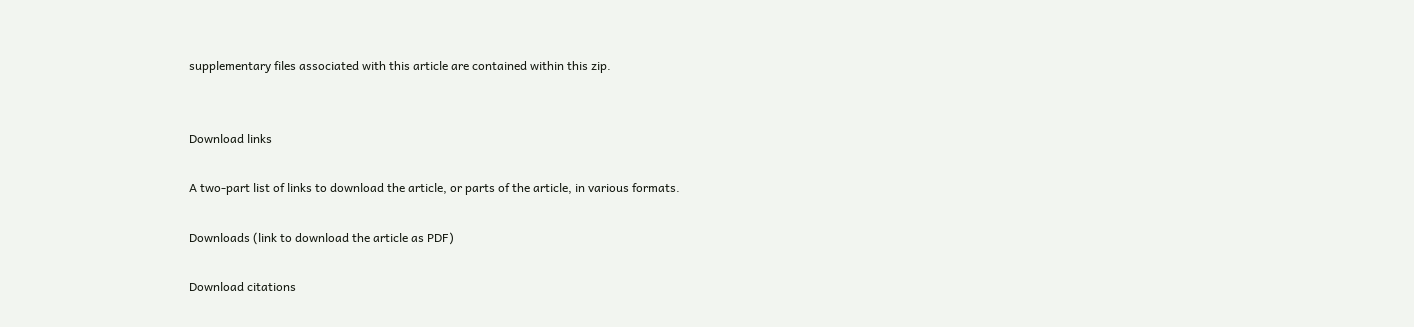supplementary files associated with this article are contained within this zip.


Download links

A two-part list of links to download the article, or parts of the article, in various formats.

Downloads (link to download the article as PDF)

Download citations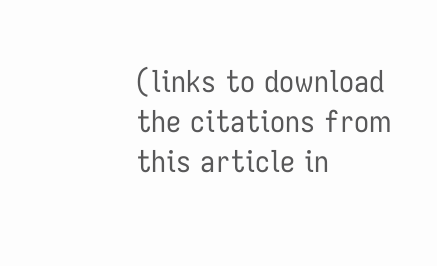(links to download the citations from this article in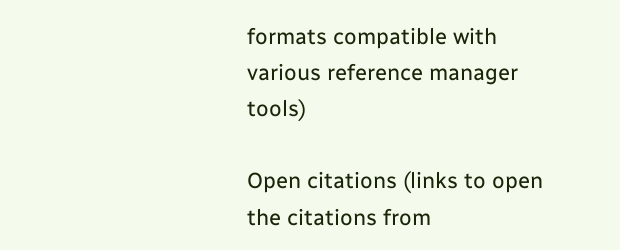formats compatible with various reference manager tools)

Open citations (links to open the citations from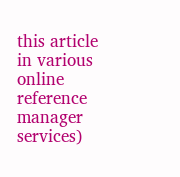this article in various online reference manager services)